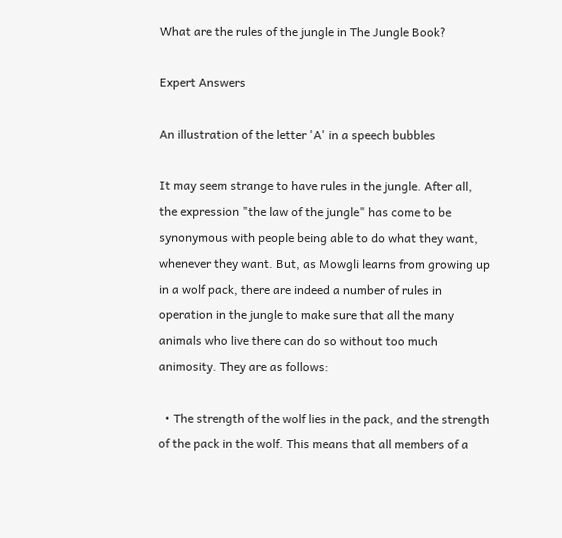What are the rules of the jungle in The Jungle Book?

Expert Answers

An illustration of the letter 'A' in a speech bubbles

It may seem strange to have rules in the jungle. After all, the expression "the law of the jungle" has come to be synonymous with people being able to do what they want, whenever they want. But, as Mowgli learns from growing up in a wolf pack, there are indeed a number of rules in operation in the jungle to make sure that all the many animals who live there can do so without too much animosity. They are as follows:

  • The strength of the wolf lies in the pack, and the strength of the pack in the wolf. This means that all members of a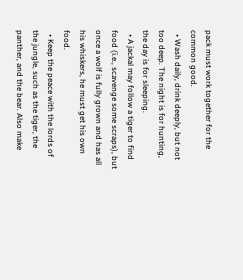pack must work together for the common good.
  • Wash daily, drink deeply, but not too deep. The night is for hunting, the day is for sleeping.
  • A jackal may follow a tiger to find food (i.e., scavenge some scraps), but once a wolf is fully grown and has all his whiskers, he must get his own food.
  • Keep the peace with the lords of the jungle, such as the tiger, the panther, and the bear. Also make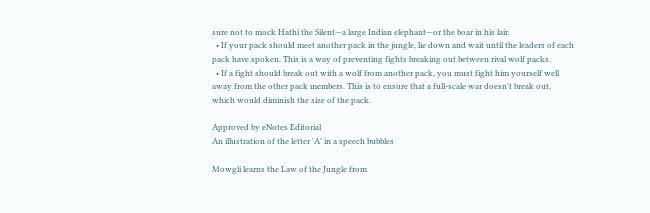sure not to mock Hathi the Silent—a large Indian elephant—or the boar in his lair.
  • If your pack should meet another pack in the jungle, lie down and wait until the leaders of each pack have spoken. This is a way of preventing fights breaking out between rival wolf packs.
  • If a fight should break out with a wolf from another pack, you must fight him yourself well away from the other pack members. This is to ensure that a full-scale war doesn't break out, which would diminish the size of the pack.

Approved by eNotes Editorial
An illustration of the letter 'A' in a speech bubbles

Mowgli learns the Law of the Jungle from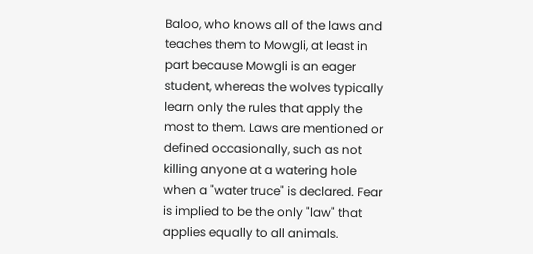Baloo, who knows all of the laws and teaches them to Mowgli, at least in part because Mowgli is an eager student, whereas the wolves typically learn only the rules that apply the most to them. Laws are mentioned or defined occasionally, such as not killing anyone at a watering hole when a "water truce" is declared. Fear is implied to be the only "law" that applies equally to all animals.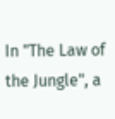In "The Law of the Jungle", a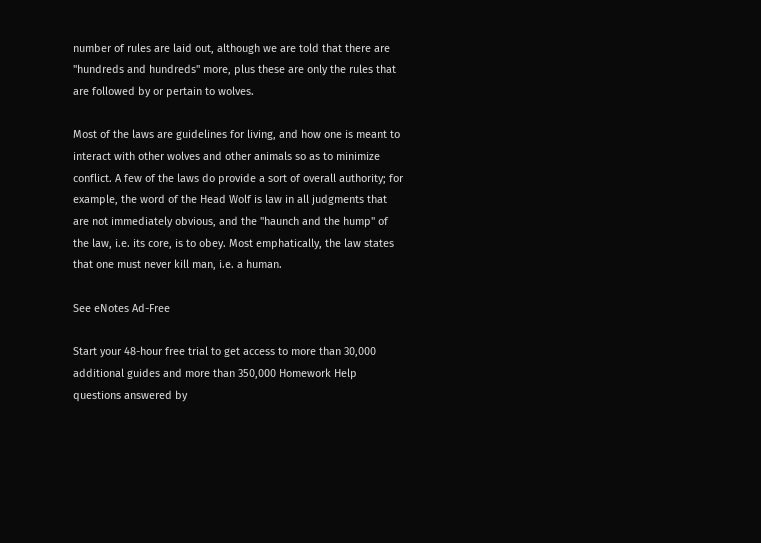number of rules are laid out, although we are told that there are "hundreds and hundreds" more, plus these are only the rules that are followed by or pertain to wolves.

Most of the laws are guidelines for living, and how one is meant to interact with other wolves and other animals so as to minimize conflict. A few of the laws do provide a sort of overall authority; for example, the word of the Head Wolf is law in all judgments that are not immediately obvious, and the "haunch and the hump" of the law, i.e. its core, is to obey. Most emphatically, the law states that one must never kill man, i.e. a human.

See eNotes Ad-Free

Start your 48-hour free trial to get access to more than 30,000 additional guides and more than 350,000 Homework Help questions answered by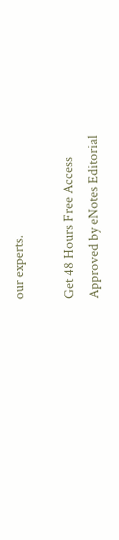our experts.

Get 48 Hours Free Access
Approved by eNotes Editorial